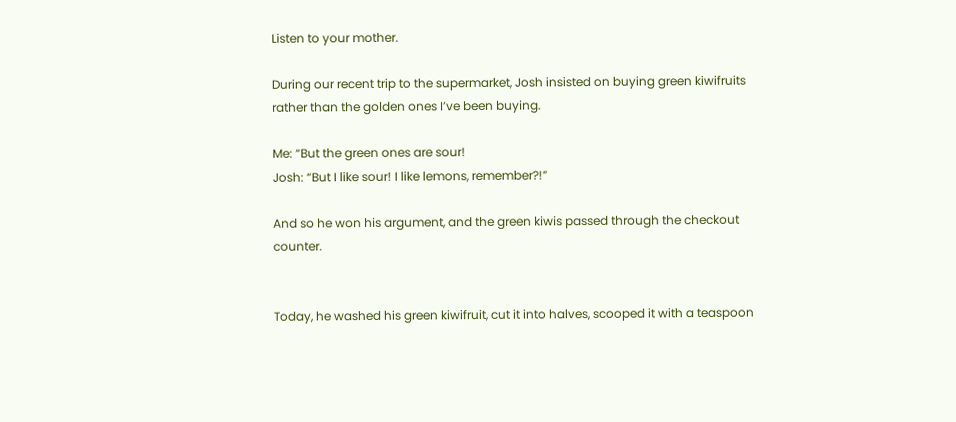Listen to your mother.

During our recent trip to the supermarket, Josh insisted on buying green kiwifruits rather than the golden ones I’ve been buying.

Me: “But the green ones are sour!
Josh: “But I like sour! I like lemons, remember?!”

And so he won his argument, and the green kiwis passed through the checkout counter.


Today, he washed his green kiwifruit, cut it into halves, scooped it with a teaspoon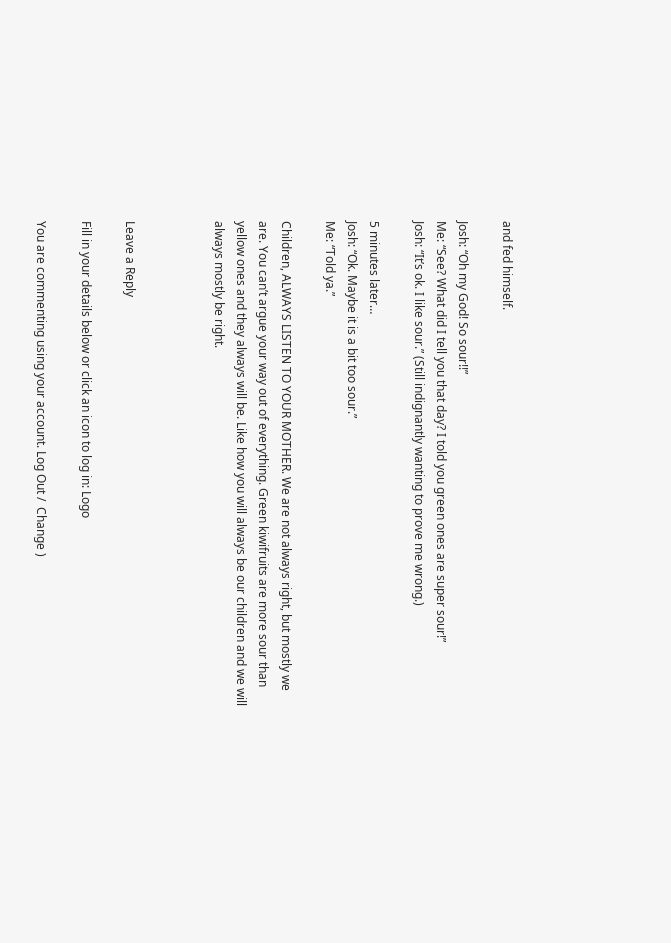and fed himself.

Josh: “Oh my God! So sour!!”
Me: “See? What did I tell you that day? I told you green ones are super sour!”
Josh: “It’s ok. I like sour.” (Still indignantly wanting to prove me wrong.)

5 minutes later…
Josh: “Ok. Maybe it is a bit too sour.”
Me: “Told ya.”

Children, ALWAYS LISTEN TO YOUR MOTHER. We are not always right, but mostly we are. You can’t argue your way out of everything. Green kiwifruits are more sour than yellow ones and they always will be. Like how you will always be our children and we will always mostly be right.



Leave a Reply

Fill in your details below or click an icon to log in: Logo

You are commenting using your account. Log Out /  Change )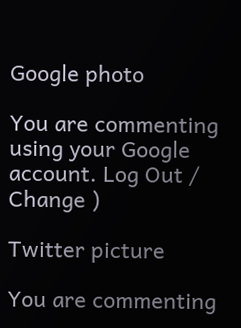Google photo

You are commenting using your Google account. Log Out /  Change )

Twitter picture

You are commenting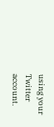using your Twitter account.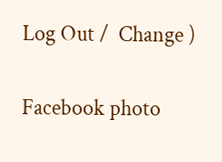Log Out /  Change )

Facebook photo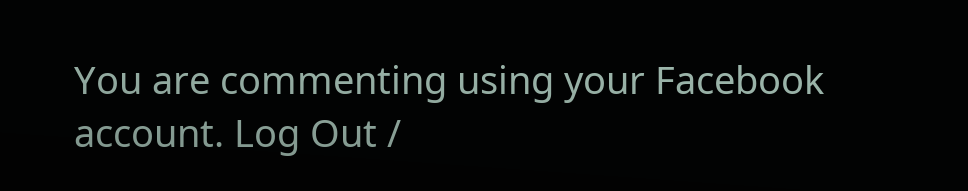You are commenting using your Facebook account. Log Out /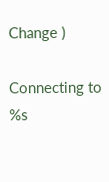Change )

Connecting to %s